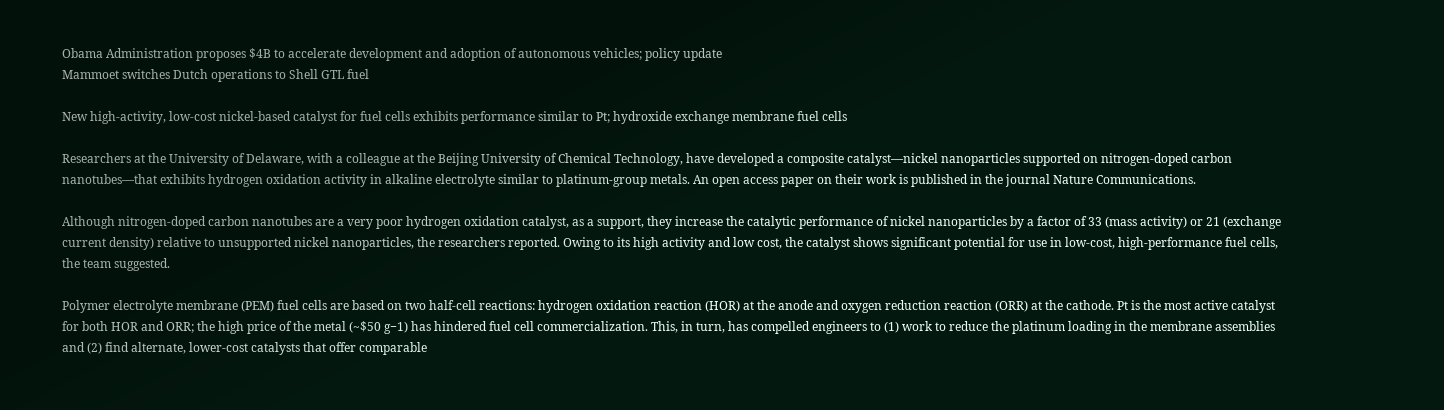Obama Administration proposes $4B to accelerate development and adoption of autonomous vehicles; policy update
Mammoet switches Dutch operations to Shell GTL fuel

New high-activity, low-cost nickel-based catalyst for fuel cells exhibits performance similar to Pt; hydroxide exchange membrane fuel cells

Researchers at the University of Delaware, with a colleague at the Beijing University of Chemical Technology, have developed a composite catalyst—nickel nanoparticles supported on nitrogen-doped carbon nanotubes—that exhibits hydrogen oxidation activity in alkaline electrolyte similar to platinum-group metals. An open access paper on their work is published in the journal Nature Communications.

Although nitrogen-doped carbon nanotubes are a very poor hydrogen oxidation catalyst, as a support, they increase the catalytic performance of nickel nanoparticles by a factor of 33 (mass activity) or 21 (exchange current density) relative to unsupported nickel nanoparticles, the researchers reported. Owing to its high activity and low cost, the catalyst shows significant potential for use in low-cost, high-performance fuel cells, the team suggested.

Polymer electrolyte membrane (PEM) fuel cells are based on two half-cell reactions: hydrogen oxidation reaction (HOR) at the anode and oxygen reduction reaction (ORR) at the cathode. Pt is the most active catalyst for both HOR and ORR; the high price of the metal (~$50 g−1) has hindered fuel cell commercialization. This, in turn, has compelled engineers to (1) work to reduce the platinum loading in the membrane assemblies and (2) find alternate, lower-cost catalysts that offer comparable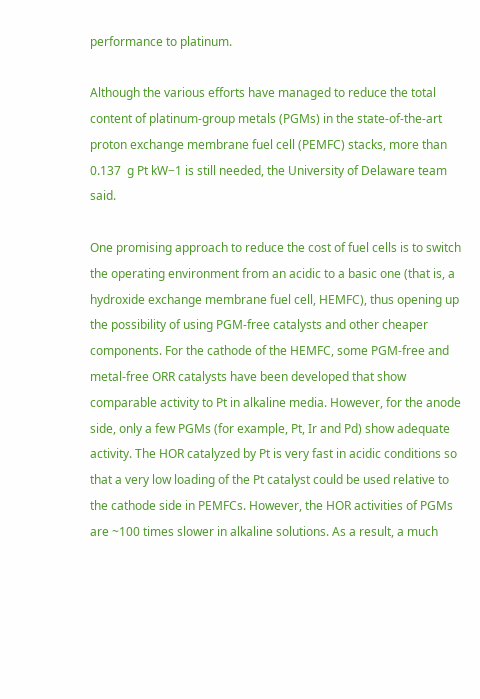performance to platinum.

Although the various efforts have managed to reduce the total content of platinum-group metals (PGMs) in the state-of-the-art proton exchange membrane fuel cell (PEMFC) stacks, more than 0.137  g Pt kW−1 is still needed, the University of Delaware team said.

One promising approach to reduce the cost of fuel cells is to switch the operating environment from an acidic to a basic one (that is, a hydroxide exchange membrane fuel cell, HEMFC), thus opening up the possibility of using PGM-free catalysts and other cheaper components. For the cathode of the HEMFC, some PGM-free and metal-free ORR catalysts have been developed that show comparable activity to Pt in alkaline media. However, for the anode side, only a few PGMs (for example, Pt, Ir and Pd) show adequate activity. The HOR catalyzed by Pt is very fast in acidic conditions so that a very low loading of the Pt catalyst could be used relative to the cathode side in PEMFCs. However, the HOR activities of PGMs are ~100 times slower in alkaline solutions. As a result, a much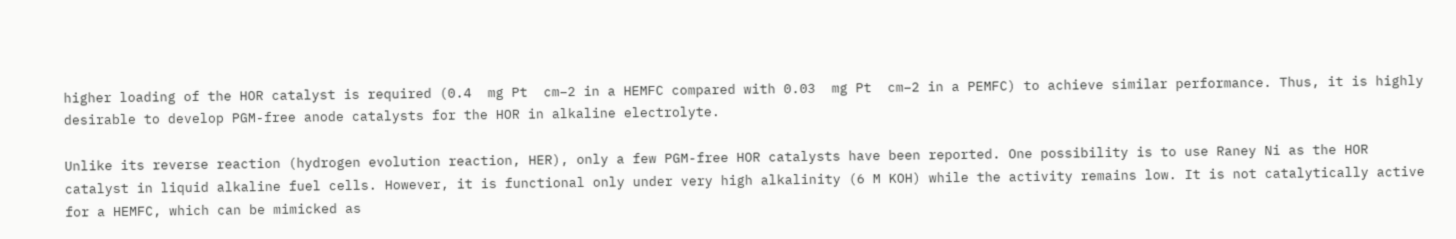higher loading of the HOR catalyst is required (0.4  mg Pt  cm−2 in a HEMFC compared with 0.03  mg Pt  cm−2 in a PEMFC) to achieve similar performance. Thus, it is highly desirable to develop PGM-free anode catalysts for the HOR in alkaline electrolyte.

Unlike its reverse reaction (hydrogen evolution reaction, HER), only a few PGM-free HOR catalysts have been reported. One possibility is to use Raney Ni as the HOR catalyst in liquid alkaline fuel cells. However, it is functional only under very high alkalinity (6 M KOH) while the activity remains low. It is not catalytically active for a HEMFC, which can be mimicked as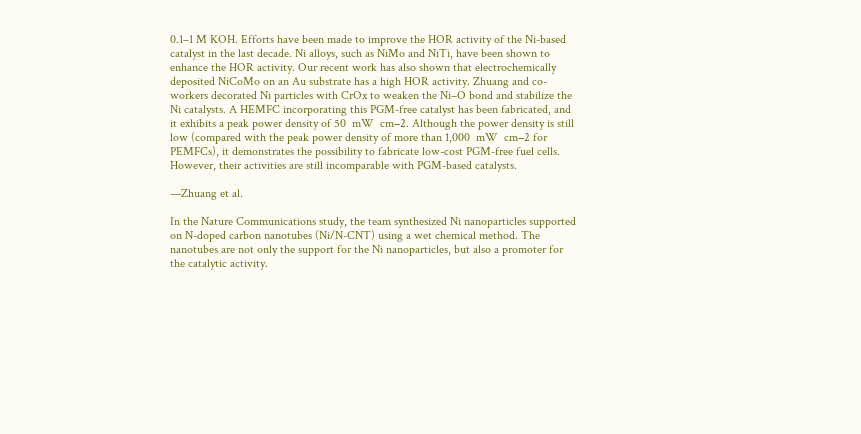0.1–1 M KOH. Efforts have been made to improve the HOR activity of the Ni-based catalyst in the last decade. Ni alloys, such as NiMo and NiTi, have been shown to enhance the HOR activity. Our recent work has also shown that electrochemically deposited NiCoMo on an Au substrate has a high HOR activity. Zhuang and co-workers decorated Ni particles with CrOx to weaken the Ni–O bond and stabilize the Ni catalysts. A HEMFC incorporating this PGM-free catalyst has been fabricated, and it exhibits a peak power density of 50  mW  cm−2. Although the power density is still low (compared with the peak power density of more than 1,000  mW  cm−2 for PEMFCs), it demonstrates the possibility to fabricate low-cost PGM-free fuel cells. However, their activities are still incomparable with PGM-based catalysts.

—Zhuang et al.

In the Nature Communications study, the team synthesized Ni nanoparticles supported on N-doped carbon nanotubes (Ni/N-CNT) using a wet chemical method. The nanotubes are not only the support for the Ni nanoparticles, but also a promoter for the catalytic activity.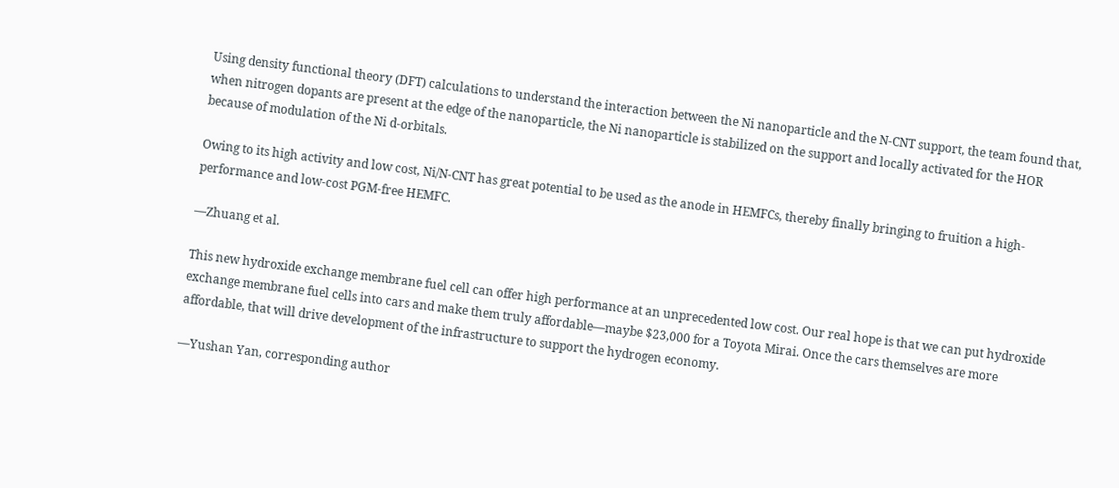Using density functional theory (DFT) calculations to understand the interaction between the Ni nanoparticle and the N-CNT support, the team found that, when nitrogen dopants are present at the edge of the nanoparticle, the Ni nanoparticle is stabilized on the support and locally activated for the HOR because of modulation of the Ni d-orbitals.

Owing to its high activity and low cost, Ni/N-CNT has great potential to be used as the anode in HEMFCs, thereby finally bringing to fruition a high-performance and low-cost PGM-free HEMFC.

—Zhuang et al.

This new hydroxide exchange membrane fuel cell can offer high performance at an unprecedented low cost. Our real hope is that we can put hydroxide exchange membrane fuel cells into cars and make them truly affordable—maybe $23,000 for a Toyota Mirai. Once the cars themselves are more affordable, that will drive development of the infrastructure to support the hydrogen economy.

—Yushan Yan, corresponding author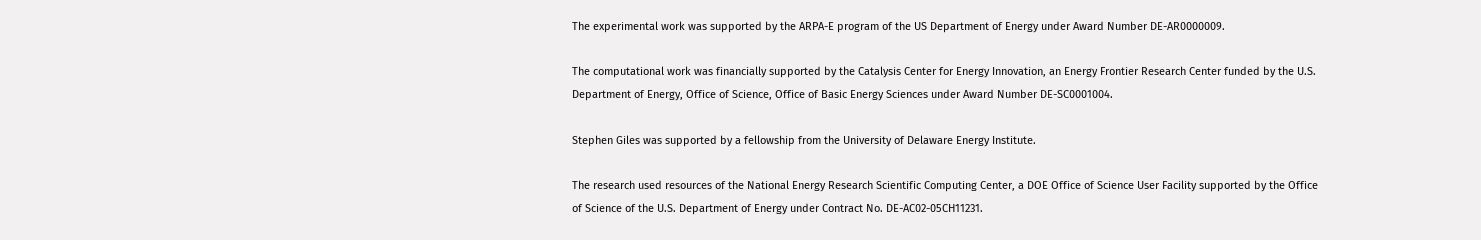The experimental work was supported by the ARPA-E program of the US Department of Energy under Award Number DE-AR0000009.

The computational work was financially supported by the Catalysis Center for Energy Innovation, an Energy Frontier Research Center funded by the U.S. Department of Energy, Office of Science, Office of Basic Energy Sciences under Award Number DE-SC0001004.

Stephen Giles was supported by a fellowship from the University of Delaware Energy Institute.

The research used resources of the National Energy Research Scientific Computing Center, a DOE Office of Science User Facility supported by the Office of Science of the U.S. Department of Energy under Contract No. DE-AC02-05CH11231.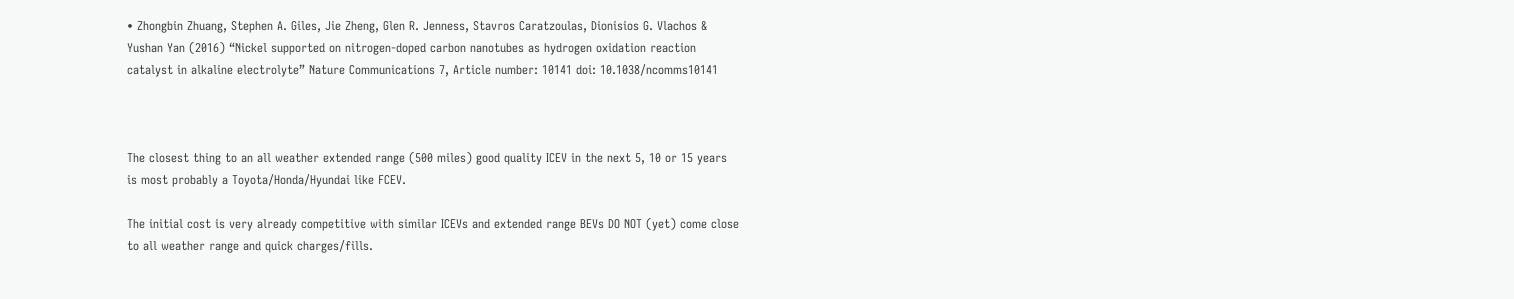• Zhongbin Zhuang, Stephen A. Giles, Jie Zheng, Glen R. Jenness, Stavros Caratzoulas, Dionisios G. Vlachos & Yushan Yan (2016) “Nickel supported on nitrogen-doped carbon nanotubes as hydrogen oxidation reaction catalyst in alkaline electrolyte” Nature Communications 7, Article number: 10141 doi: 10.1038/ncomms10141



The closest thing to an all weather extended range (500 miles) good quality ICEV in the next 5, 10 or 15 years is most probably a Toyota/Honda/Hyundai like FCEV.

The initial cost is very already competitive with similar ICEVs and extended range BEVs DO NOT (yet) come close to all weather range and quick charges/fills.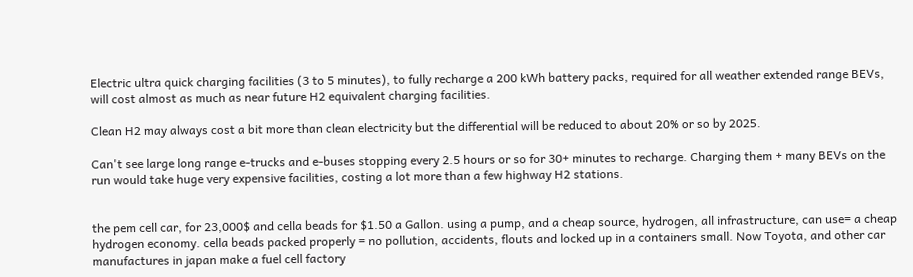Electric ultra quick charging facilities (3 to 5 minutes), to fully recharge a 200 kWh battery packs, required for all weather extended range BEVs, will cost almost as much as near future H2 equivalent charging facilities.

Clean H2 may always cost a bit more than clean electricity but the differential will be reduced to about 20% or so by 2025.

Can't see large long range e-trucks and e-buses stopping every 2.5 hours or so for 30+ minutes to recharge. Charging them + many BEVs on the run would take huge very expensive facilities, costing a lot more than a few highway H2 stations.


the pem cell car, for 23,000$ and cella beads for $1.50 a Gallon. using a pump, and a cheap source, hydrogen, all infrastructure, can use= a cheap hydrogen economy. cella beads packed properly = no pollution, accidents, flouts and locked up in a containers small. Now Toyota, and other car manufactures in japan make a fuel cell factory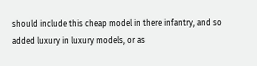should include this cheap model in there infantry, and so added luxury in luxury models, or as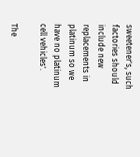sweetener's, such factories should include new replacements in platinum so we have no platinum cell vehicles'.

The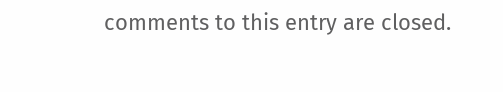comments to this entry are closed.